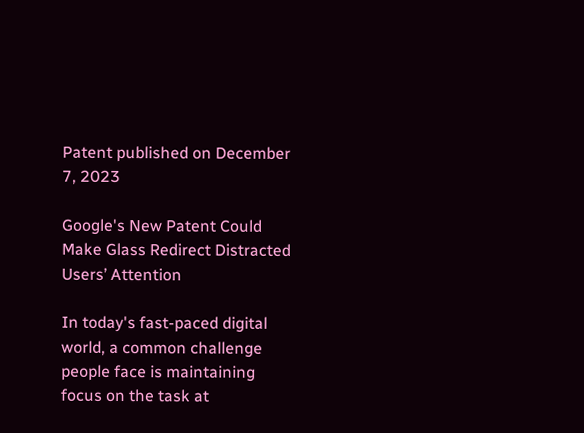Patent published on December 7, 2023

Google's New Patent Could Make Glass Redirect Distracted Users’ Attention

In today's fast-paced digital world, a common challenge people face is maintaining focus on the task at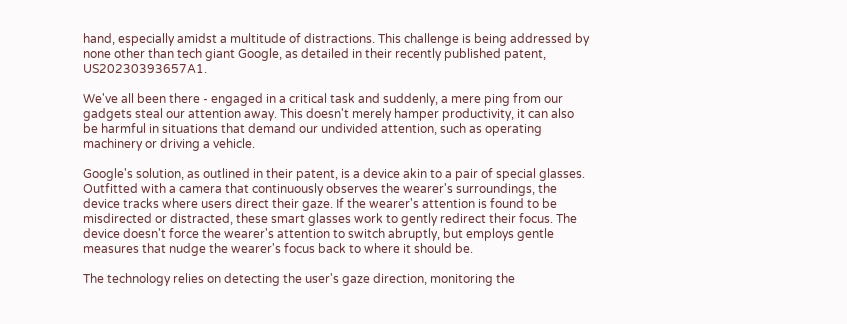hand, especially amidst a multitude of distractions. This challenge is being addressed by none other than tech giant Google, as detailed in their recently published patent, US20230393657A1.

We've all been there - engaged in a critical task and suddenly, a mere ping from our gadgets steal our attention away. This doesn't merely hamper productivity, it can also be harmful in situations that demand our undivided attention, such as operating machinery or driving a vehicle.

Google's solution, as outlined in their patent, is a device akin to a pair of special glasses. Outfitted with a camera that continuously observes the wearer's surroundings, the device tracks where users direct their gaze. If the wearer's attention is found to be misdirected or distracted, these smart glasses work to gently redirect their focus. The device doesn't force the wearer's attention to switch abruptly, but employs gentle measures that nudge the wearer's focus back to where it should be.

The technology relies on detecting the user's gaze direction, monitoring the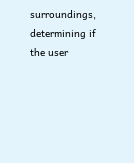surroundings, determining if the user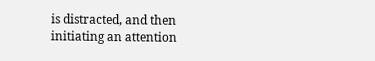is distracted, and then initiating an attention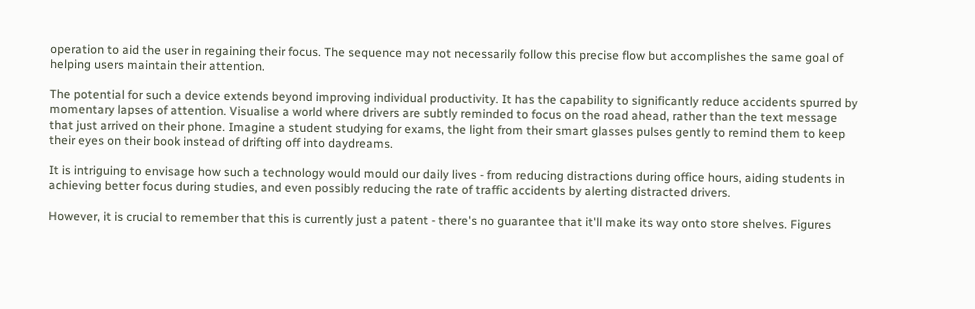operation to aid the user in regaining their focus. The sequence may not necessarily follow this precise flow but accomplishes the same goal of helping users maintain their attention.

The potential for such a device extends beyond improving individual productivity. It has the capability to significantly reduce accidents spurred by momentary lapses of attention. Visualise a world where drivers are subtly reminded to focus on the road ahead, rather than the text message that just arrived on their phone. Imagine a student studying for exams, the light from their smart glasses pulses gently to remind them to keep their eyes on their book instead of drifting off into daydreams.

It is intriguing to envisage how such a technology would mould our daily lives - from reducing distractions during office hours, aiding students in achieving better focus during studies, and even possibly reducing the rate of traffic accidents by alerting distracted drivers.

However, it is crucial to remember that this is currently just a patent - there's no guarantee that it'll make its way onto store shelves. Figures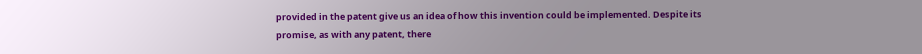provided in the patent give us an idea of how this invention could be implemented. Despite its promise, as with any patent, there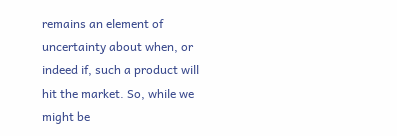remains an element of uncertainty about when, or indeed if, such a product will hit the market. So, while we might be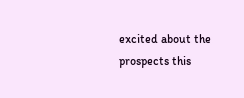excited about the prospects this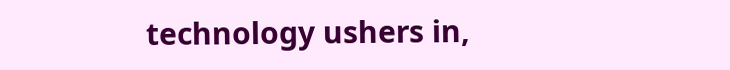technology ushers in,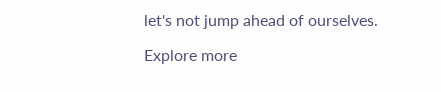let's not jump ahead of ourselves.

Explore more